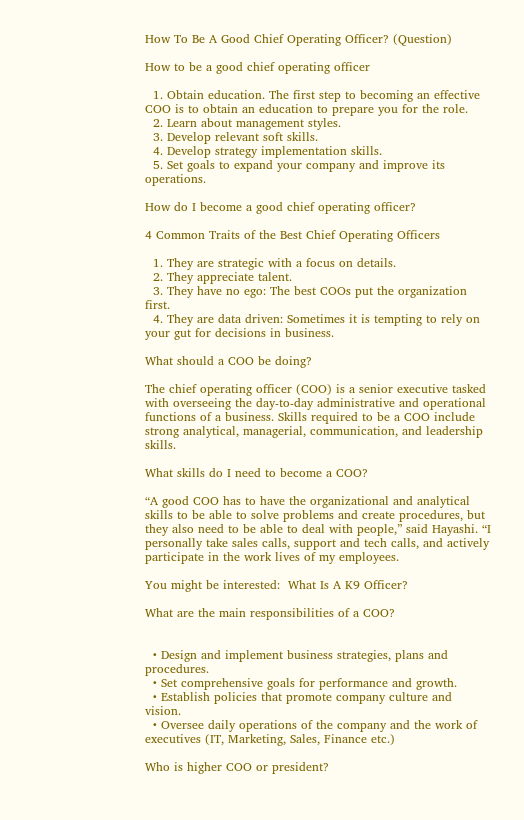How To Be A Good Chief Operating Officer? (Question)

How to be a good chief operating officer

  1. Obtain education. The first step to becoming an effective COO is to obtain an education to prepare you for the role.
  2. Learn about management styles.
  3. Develop relevant soft skills.
  4. Develop strategy implementation skills.
  5. Set goals to expand your company and improve its operations.

How do I become a good chief operating officer?

4 Common Traits of the Best Chief Operating Officers

  1. They are strategic with a focus on details.
  2. They appreciate talent.
  3. They have no ego: The best COOs put the organization first.
  4. They are data driven: Sometimes it is tempting to rely on your gut for decisions in business.

What should a COO be doing?

The chief operating officer (COO) is a senior executive tasked with overseeing the day-to-day administrative and operational functions of a business. Skills required to be a COO include strong analytical, managerial, communication, and leadership skills.

What skills do I need to become a COO?

“A good COO has to have the organizational and analytical skills to be able to solve problems and create procedures, but they also need to be able to deal with people,” said Hayashi. “I personally take sales calls, support and tech calls, and actively participate in the work lives of my employees.

You might be interested:  What Is A K9 Officer?

What are the main responsibilities of a COO?


  • Design and implement business strategies, plans and procedures.
  • Set comprehensive goals for performance and growth.
  • Establish policies that promote company culture and vision.
  • Oversee daily operations of the company and the work of executives (IT, Marketing, Sales, Finance etc.)

Who is higher COO or president?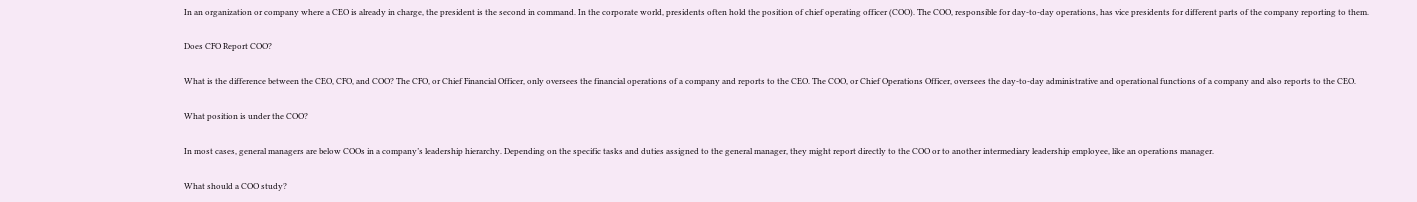In an organization or company where a CEO is already in charge, the president is the second in command. In the corporate world, presidents often hold the position of chief operating officer (COO). The COO, responsible for day-to-day operations, has vice presidents for different parts of the company reporting to them.

Does CFO Report COO?

What is the difference between the CEO, CFO, and COO? The CFO, or Chief Financial Officer, only oversees the financial operations of a company and reports to the CEO. The COO, or Chief Operations Officer, oversees the day-to-day administrative and operational functions of a company and also reports to the CEO.

What position is under the COO?

In most cases, general managers are below COOs in a company’s leadership hierarchy. Depending on the specific tasks and duties assigned to the general manager, they might report directly to the COO or to another intermediary leadership employee, like an operations manager.

What should a COO study?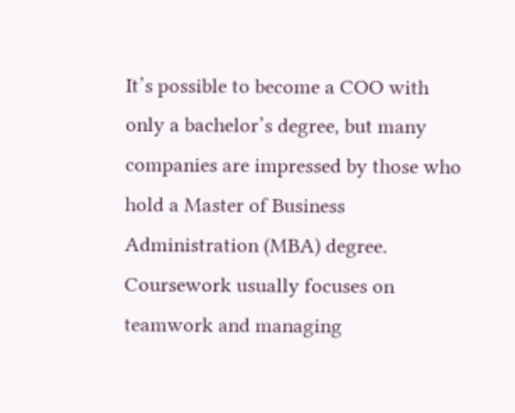It’s possible to become a COO with only a bachelor’s degree, but many companies are impressed by those who hold a Master of Business Administration (MBA) degree. Coursework usually focuses on teamwork and managing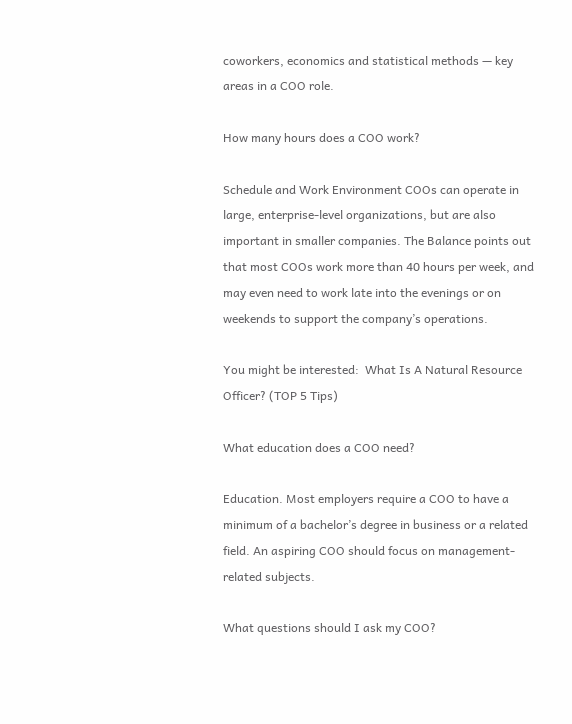coworkers, economics and statistical methods — key areas in a COO role.

How many hours does a COO work?

Schedule and Work Environment COOs can operate in large, enterprise-level organizations, but are also important in smaller companies. The Balance points out that most COOs work more than 40 hours per week, and may even need to work late into the evenings or on weekends to support the company’s operations.

You might be interested:  What Is A Natural Resource Officer? (TOP 5 Tips)

What education does a COO need?

Education. Most employers require a COO to have a minimum of a bachelor’s degree in business or a related field. An aspiring COO should focus on management-related subjects.

What questions should I ask my COO?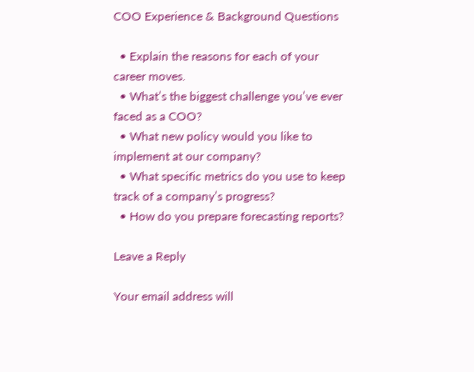COO Experience & Background Questions

  • Explain the reasons for each of your career moves.
  • What’s the biggest challenge you’ve ever faced as a COO?
  • What new policy would you like to implement at our company?
  • What specific metrics do you use to keep track of a company’s progress?
  • How do you prepare forecasting reports?

Leave a Reply

Your email address will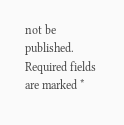not be published. Required fields are marked *